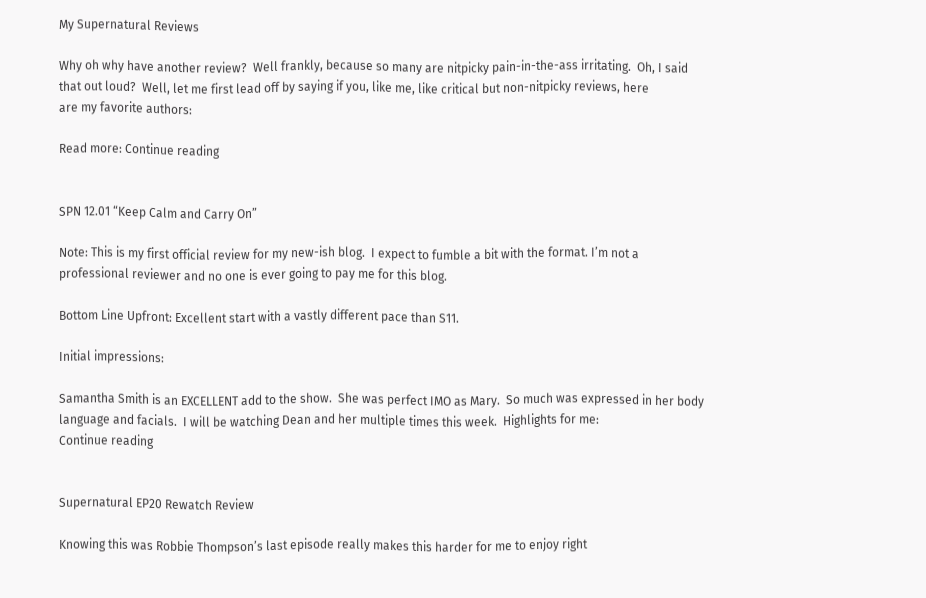My Supernatural Reviews

Why oh why have another review?  Well frankly, because so many are nitpicky pain-in-the-ass irritating.  Oh, I said that out loud?  Well, let me first lead off by saying if you, like me, like critical but non-nitpicky reviews, here
are my favorite authors:

Read more: Continue reading


SPN 12.01 “Keep Calm and Carry On”

Note: This is my first official review for my new-ish blog.  I expect to fumble a bit with the format. I’m not a professional reviewer and no one is ever going to pay me for this blog.

Bottom Line Upfront: Excellent start with a vastly different pace than S11.

Initial impressions:

Samantha Smith is an EXCELLENT add to the show.  She was perfect IMO as Mary.  So much was expressed in her body language and facials.  I will be watching Dean and her multiple times this week.  Highlights for me:
Continue reading


Supernatural EP20 Rewatch Review

Knowing this was Robbie Thompson’s last episode really makes this harder for me to enjoy right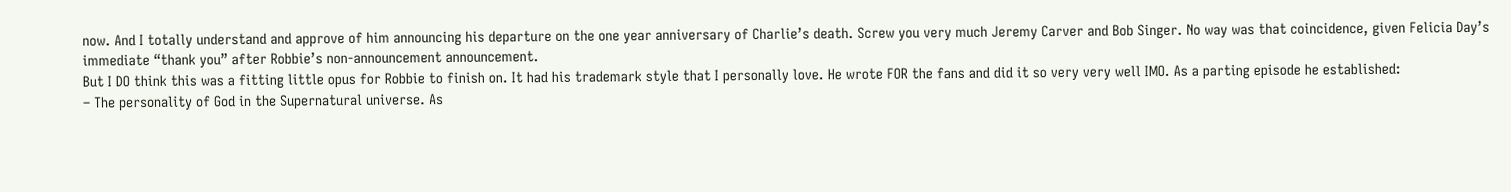now. And I totally understand and approve of him announcing his departure on the one year anniversary of Charlie’s death. Screw you very much Jeremy Carver and Bob Singer. No way was that coincidence, given Felicia Day’s immediate “thank you” after Robbie’s non-announcement announcement.
But I DO think this was a fitting little opus for Robbie to finish on. It had his trademark style that I personally love. He wrote FOR the fans and did it so very very well IMO. As a parting episode he established:
– The personality of God in the Supernatural universe. As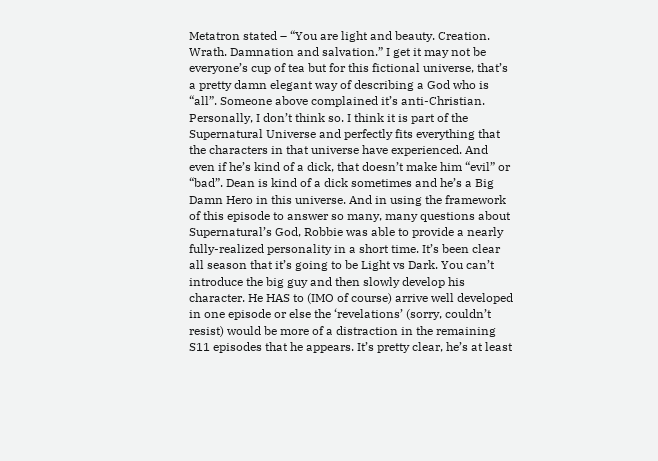Metatron stated – “You are light and beauty. Creation. Wrath. Damnation and salvation.” I get it may not be everyone’s cup of tea but for this fictional universe, that’s a pretty damn elegant way of describing a God who is “all”. Someone above complained it’s anti-Christian. Personally, I don’t think so. I think it is part of the Supernatural Universe and perfectly fits everything that the characters in that universe have experienced. And even if he’s kind of a dick, that doesn’t make him “evil” or “bad”. Dean is kind of a dick sometimes and he’s a Big Damn Hero in this universe. And in using the framework of this episode to answer so many, many questions about Supernatural’s God, Robbie was able to provide a nearly fully-realized personality in a short time. It’s been clear all season that it’s going to be Light vs Dark. You can’t introduce the big guy and then slowly develop his character. He HAS to (IMO of course) arrive well developed in one episode or else the ‘revelations’ (sorry, couldn’t resist) would be more of a distraction in the remaining S11 episodes that he appears. It’s pretty clear, he’s at least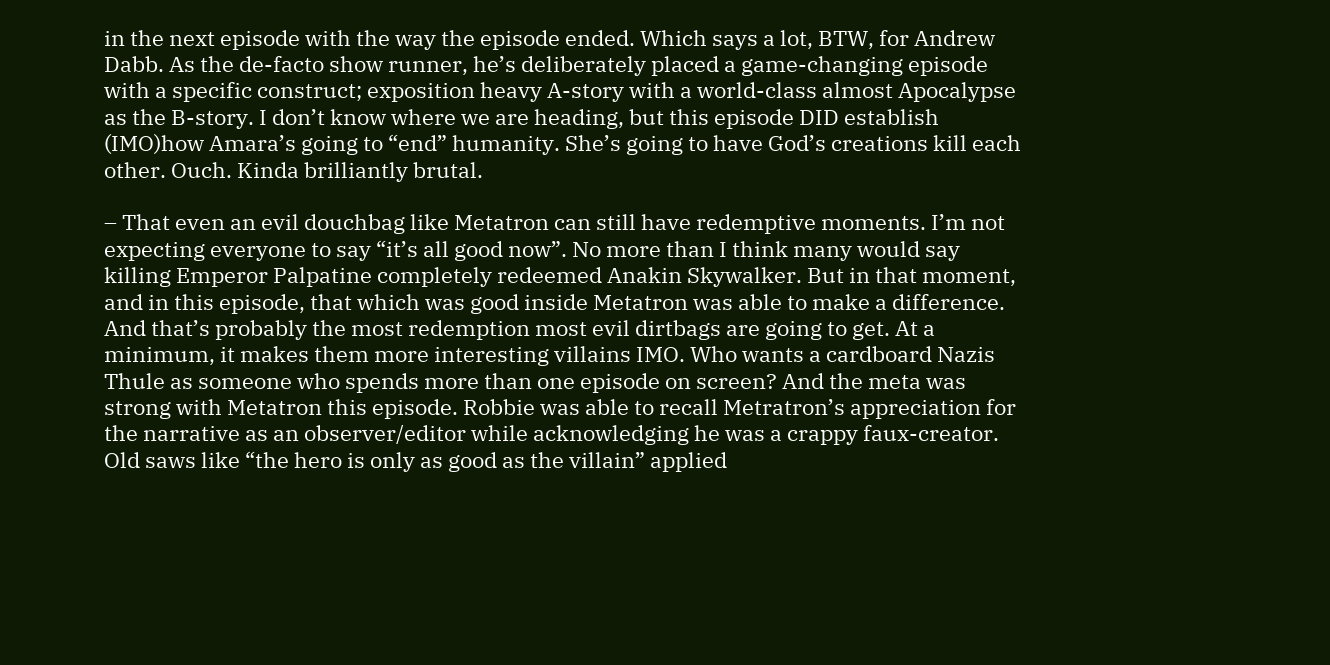in the next episode with the way the episode ended. Which says a lot, BTW, for Andrew Dabb. As the de-facto show runner, he’s deliberately placed a game-changing episode with a specific construct; exposition heavy A-story with a world-class almost Apocalypse as the B-story. I don’t know where we are heading, but this episode DID establish (IMO)how Amara’s going to “end” humanity. She’s going to have God’s creations kill each other. Ouch. Kinda brilliantly brutal.

– That even an evil douchbag like Metatron can still have redemptive moments. I’m not expecting everyone to say “it’s all good now”. No more than I think many would say killing Emperor Palpatine completely redeemed Anakin Skywalker. But in that moment, and in this episode, that which was good inside Metatron was able to make a difference. And that’s probably the most redemption most evil dirtbags are going to get. At a minimum, it makes them more interesting villains IMO. Who wants a cardboard Nazis Thule as someone who spends more than one episode on screen? And the meta was strong with Metatron this episode. Robbie was able to recall Metratron’s appreciation for the narrative as an observer/editor while acknowledging he was a crappy faux-creator. Old saws like “the hero is only as good as the villain” applied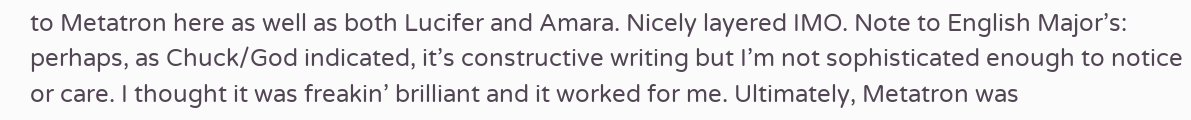to Metatron here as well as both Lucifer and Amara. Nicely layered IMO. Note to English Major’s: perhaps, as Chuck/God indicated, it’s constructive writing but I’m not sophisticated enough to notice or care. I thought it was freakin’ brilliant and it worked for me. Ultimately, Metatron was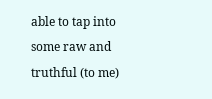able to tap into some raw and truthful (to me)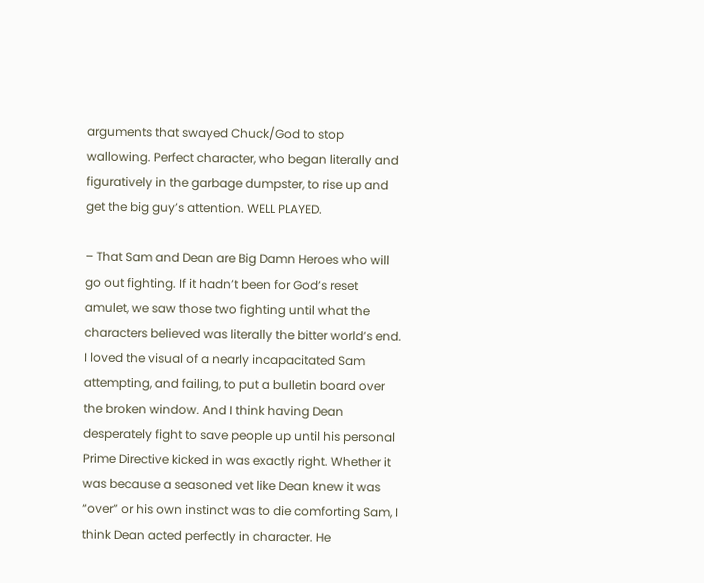arguments that swayed Chuck/God to stop wallowing. Perfect character, who began literally and figuratively in the garbage dumpster, to rise up and get the big guy’s attention. WELL PLAYED.

– That Sam and Dean are Big Damn Heroes who will go out fighting. If it hadn’t been for God’s reset amulet, we saw those two fighting until what the characters believed was literally the bitter world’s end. I loved the visual of a nearly incapacitated Sam attempting, and failing, to put a bulletin board over the broken window. And I think having Dean desperately fight to save people up until his personal Prime Directive kicked in was exactly right. Whether it was because a seasoned vet like Dean knew it was “over” or his own instinct was to die comforting Sam, I think Dean acted perfectly in character. He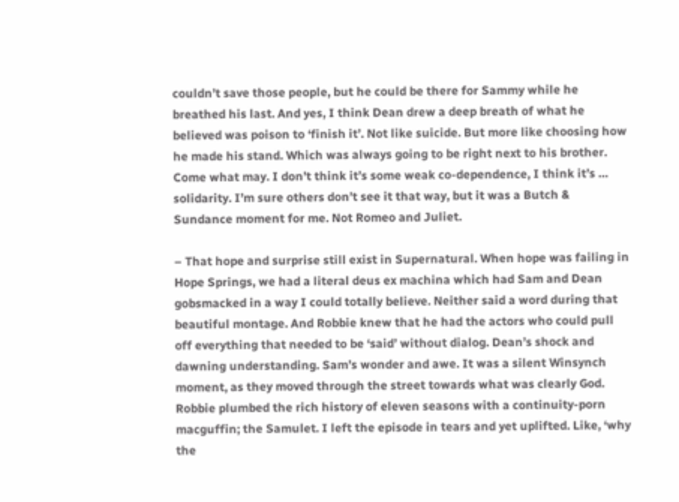couldn’t save those people, but he could be there for Sammy while he breathed his last. And yes, I think Dean drew a deep breath of what he believed was poison to ‘finish it’. Not like suicide. But more like choosing how he made his stand. Which was always going to be right next to his brother. Come what may. I don’t think it’s some weak co-dependence, I think it’s … solidarity. I’m sure others don’t see it that way, but it was a Butch & Sundance moment for me. Not Romeo and Juliet.

– That hope and surprise still exist in Supernatural. When hope was failing in Hope Springs, we had a literal deus ex machina which had Sam and Dean gobsmacked in a way I could totally believe. Neither said a word during that beautiful montage. And Robbie knew that he had the actors who could pull off everything that needed to be ‘said’ without dialog. Dean’s shock and dawning understanding. Sam’s wonder and awe. It was a silent Winsynch moment, as they moved through the street towards what was clearly God. Robbie plumbed the rich history of eleven seasons with a continuity-porn macguffin; the Samulet. I left the episode in tears and yet uplifted. Like, ‘why the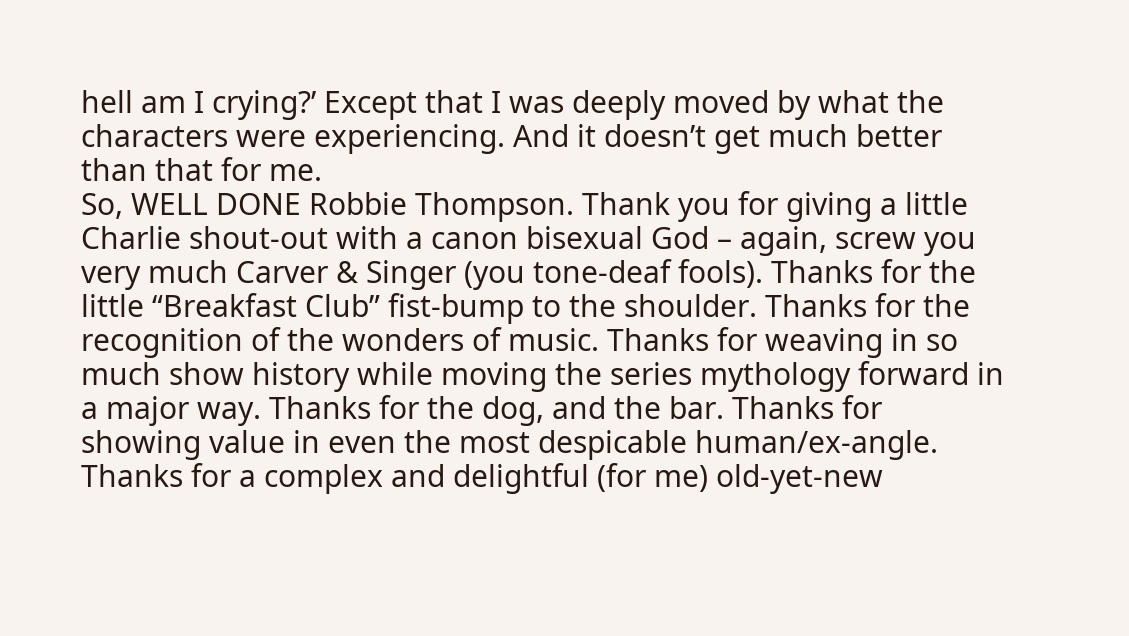hell am I crying?’ Except that I was deeply moved by what the characters were experiencing. And it doesn’t get much better than that for me.
So, WELL DONE Robbie Thompson. Thank you for giving a little Charlie shout-out with a canon bisexual God – again, screw you very much Carver & Singer (you tone-deaf fools). Thanks for the little “Breakfast Club” fist-bump to the shoulder. Thanks for the recognition of the wonders of music. Thanks for weaving in so much show history while moving the series mythology forward in a major way. Thanks for the dog, and the bar. Thanks for showing value in even the most despicable human/ex-angle. Thanks for a complex and delightful (for me) old-yet-new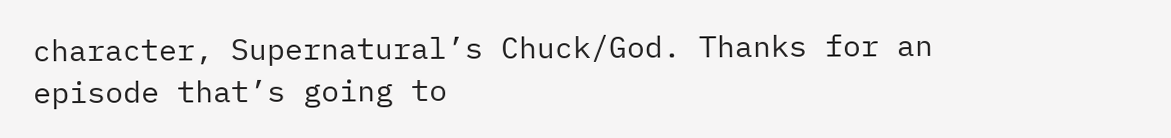character, Supernatural’s Chuck/God. Thanks for an episode that’s going to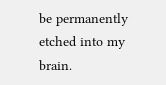be permanently etched into my brain.